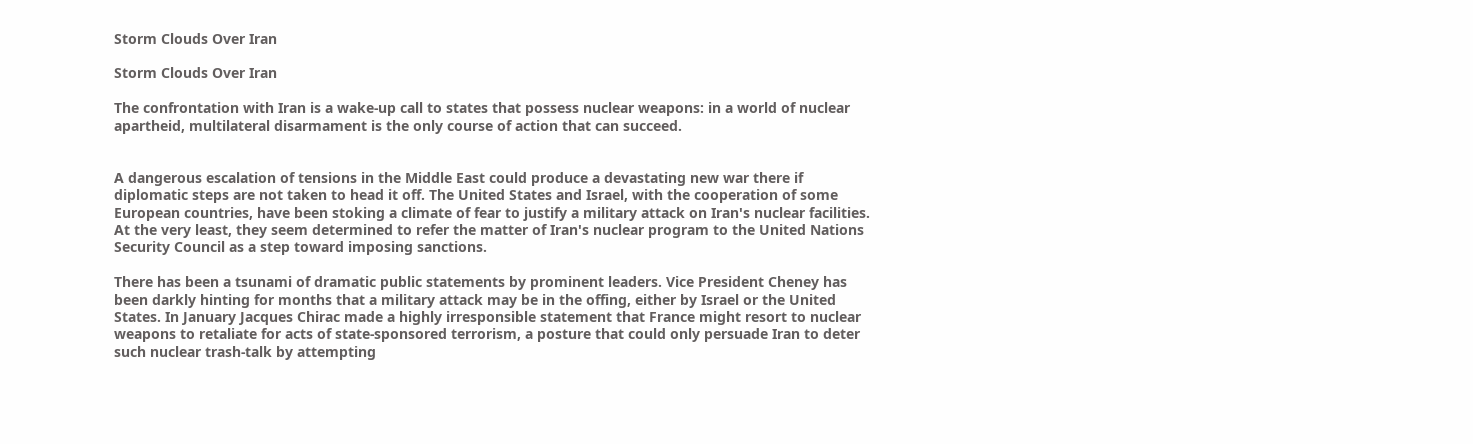Storm Clouds Over Iran

Storm Clouds Over Iran

The confrontation with Iran is a wake-up call to states that possess nuclear weapons: in a world of nuclear apartheid, multilateral disarmament is the only course of action that can succeed.


A dangerous escalation of tensions in the Middle East could produce a devastating new war there if diplomatic steps are not taken to head it off. The United States and Israel, with the cooperation of some European countries, have been stoking a climate of fear to justify a military attack on Iran's nuclear facilities. At the very least, they seem determined to refer the matter of Iran's nuclear program to the United Nations Security Council as a step toward imposing sanctions.

There has been a tsunami of dramatic public statements by prominent leaders. Vice President Cheney has been darkly hinting for months that a military attack may be in the offing, either by Israel or the United States. In January Jacques Chirac made a highly irresponsible statement that France might resort to nuclear weapons to retaliate for acts of state-sponsored terrorism, a posture that could only persuade Iran to deter such nuclear trash-talk by attempting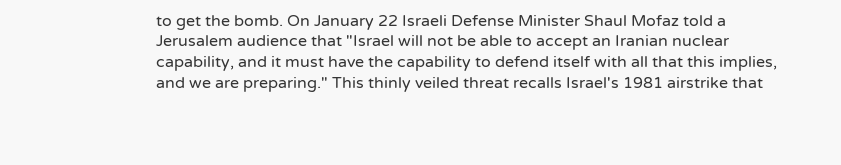to get the bomb. On January 22 Israeli Defense Minister Shaul Mofaz told a Jerusalem audience that "Israel will not be able to accept an Iranian nuclear capability, and it must have the capability to defend itself with all that this implies, and we are preparing." This thinly veiled threat recalls Israel's 1981 airstrike that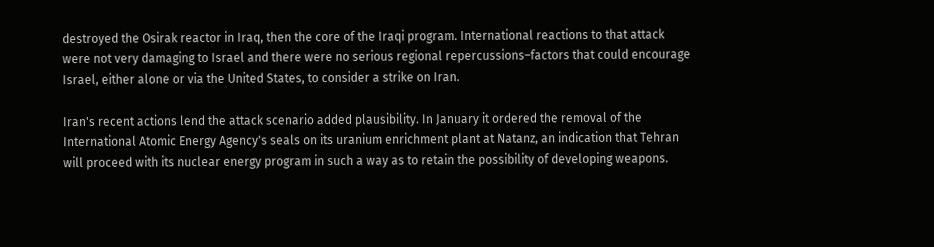destroyed the Osirak reactor in Iraq, then the core of the Iraqi program. International reactions to that attack were not very damaging to Israel and there were no serious regional repercussions–factors that could encourage Israel, either alone or via the United States, to consider a strike on Iran.

Iran's recent actions lend the attack scenario added plausibility. In January it ordered the removal of the International Atomic Energy Agency's seals on its uranium enrichment plant at Natanz, an indication that Tehran will proceed with its nuclear energy program in such a way as to retain the possibility of developing weapons.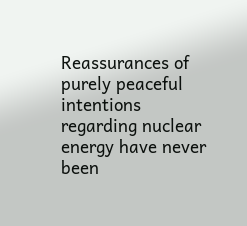Reassurances of purely peaceful intentions regarding nuclear energy have never been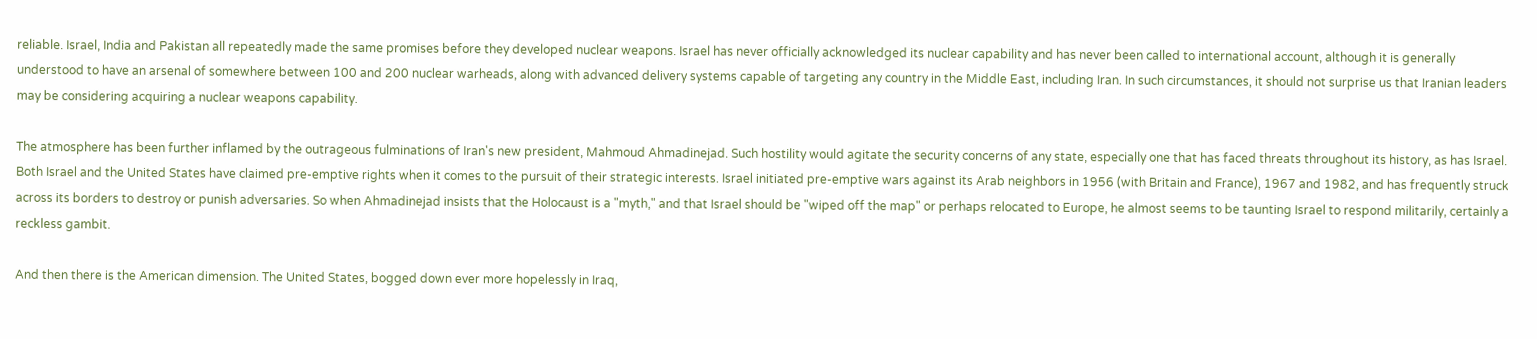reliable. Israel, India and Pakistan all repeatedly made the same promises before they developed nuclear weapons. Israel has never officially acknowledged its nuclear capability and has never been called to international account, although it is generally understood to have an arsenal of somewhere between 100 and 200 nuclear warheads, along with advanced delivery systems capable of targeting any country in the Middle East, including Iran. In such circumstances, it should not surprise us that Iranian leaders may be considering acquiring a nuclear weapons capability.

The atmosphere has been further inflamed by the outrageous fulminations of Iran's new president, Mahmoud Ahmadinejad. Such hostility would agitate the security concerns of any state, especially one that has faced threats throughout its history, as has Israel. Both Israel and the United States have claimed pre-emptive rights when it comes to the pursuit of their strategic interests. Israel initiated pre-emptive wars against its Arab neighbors in 1956 (with Britain and France), 1967 and 1982, and has frequently struck across its borders to destroy or punish adversaries. So when Ahmadinejad insists that the Holocaust is a "myth," and that Israel should be "wiped off the map" or perhaps relocated to Europe, he almost seems to be taunting Israel to respond militarily, certainly a reckless gambit.

And then there is the American dimension. The United States, bogged down ever more hopelessly in Iraq,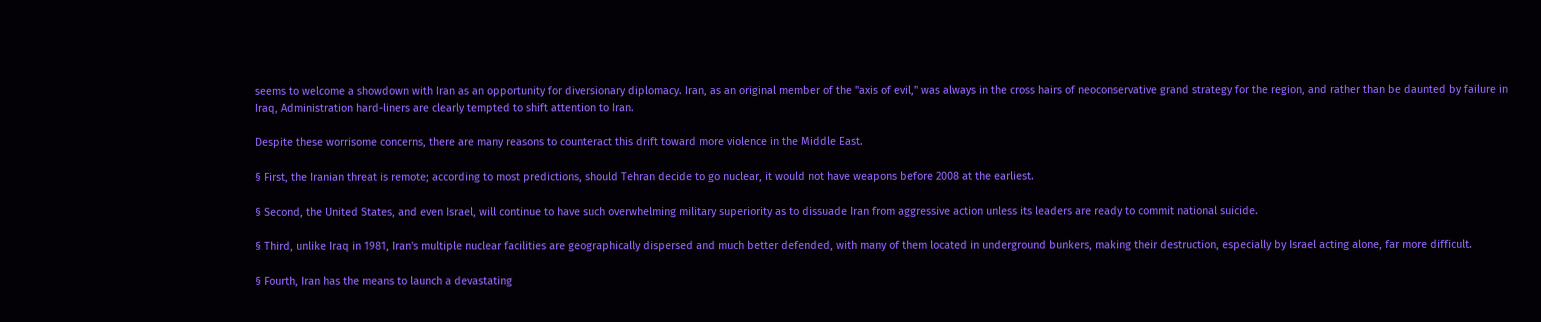seems to welcome a showdown with Iran as an opportunity for diversionary diplomacy. Iran, as an original member of the "axis of evil," was always in the cross hairs of neoconservative grand strategy for the region, and rather than be daunted by failure in Iraq, Administration hard-liners are clearly tempted to shift attention to Iran.

Despite these worrisome concerns, there are many reasons to counteract this drift toward more violence in the Middle East.

§ First, the Iranian threat is remote; according to most predictions, should Tehran decide to go nuclear, it would not have weapons before 2008 at the earliest.

§ Second, the United States, and even Israel, will continue to have such overwhelming military superiority as to dissuade Iran from aggressive action unless its leaders are ready to commit national suicide.

§ Third, unlike Iraq in 1981, Iran's multiple nuclear facilities are geographically dispersed and much better defended, with many of them located in underground bunkers, making their destruction, especially by Israel acting alone, far more difficult.

§ Fourth, Iran has the means to launch a devastating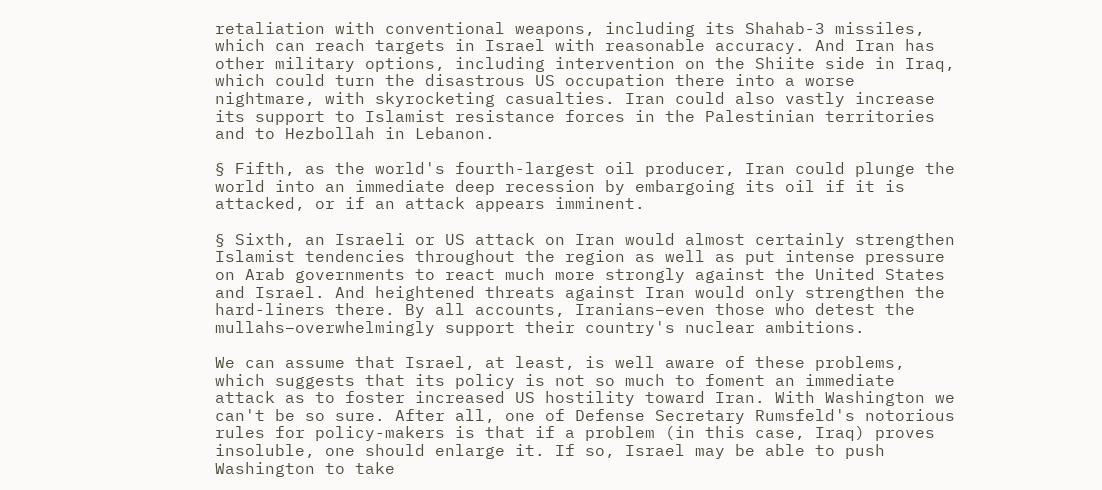retaliation with conventional weapons, including its Shahab-3 missiles, which can reach targets in Israel with reasonable accuracy. And Iran has other military options, including intervention on the Shiite side in Iraq, which could turn the disastrous US occupation there into a worse nightmare, with skyrocketing casualties. Iran could also vastly increase its support to Islamist resistance forces in the Palestinian territories and to Hezbollah in Lebanon.

§ Fifth, as the world's fourth-largest oil producer, Iran could plunge the world into an immediate deep recession by embargoing its oil if it is attacked, or if an attack appears imminent.

§ Sixth, an Israeli or US attack on Iran would almost certainly strengthen Islamist tendencies throughout the region as well as put intense pressure on Arab governments to react much more strongly against the United States and Israel. And heightened threats against Iran would only strengthen the hard-liners there. By all accounts, Iranians–even those who detest the mullahs–overwhelmingly support their country's nuclear ambitions.

We can assume that Israel, at least, is well aware of these problems, which suggests that its policy is not so much to foment an immediate attack as to foster increased US hostility toward Iran. With Washington we can't be so sure. After all, one of Defense Secretary Rumsfeld's notorious rules for policy-makers is that if a problem (in this case, Iraq) proves insoluble, one should enlarge it. If so, Israel may be able to push Washington to take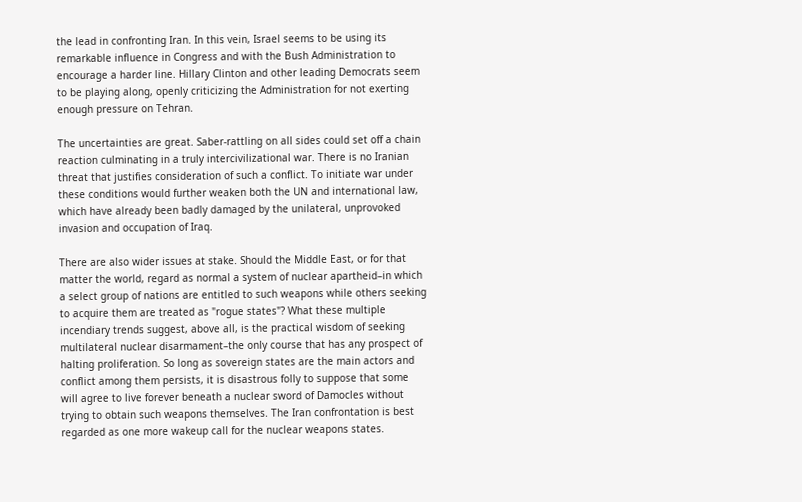the lead in confronting Iran. In this vein, Israel seems to be using its remarkable influence in Congress and with the Bush Administration to encourage a harder line. Hillary Clinton and other leading Democrats seem to be playing along, openly criticizing the Administration for not exerting enough pressure on Tehran.

The uncertainties are great. Saber-rattling on all sides could set off a chain reaction culminating in a truly intercivilizational war. There is no Iranian threat that justifies consideration of such a conflict. To initiate war under these conditions would further weaken both the UN and international law, which have already been badly damaged by the unilateral, unprovoked invasion and occupation of Iraq.

There are also wider issues at stake. Should the Middle East, or for that matter the world, regard as normal a system of nuclear apartheid–in which a select group of nations are entitled to such weapons while others seeking to acquire them are treated as "rogue states"? What these multiple incendiary trends suggest, above all, is the practical wisdom of seeking multilateral nuclear disarmament–the only course that has any prospect of halting proliferation. So long as sovereign states are the main actors and conflict among them persists, it is disastrous folly to suppose that some will agree to live forever beneath a nuclear sword of Damocles without trying to obtain such weapons themselves. The Iran confrontation is best regarded as one more wakeup call for the nuclear weapons states.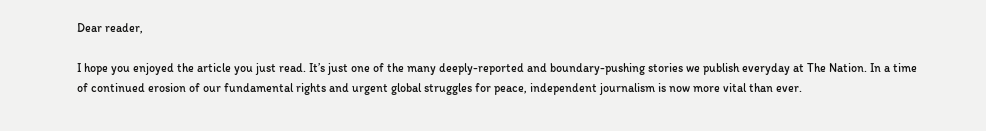Dear reader,

I hope you enjoyed the article you just read. It’s just one of the many deeply-reported and boundary-pushing stories we publish everyday at The Nation. In a time of continued erosion of our fundamental rights and urgent global struggles for peace, independent journalism is now more vital than ever.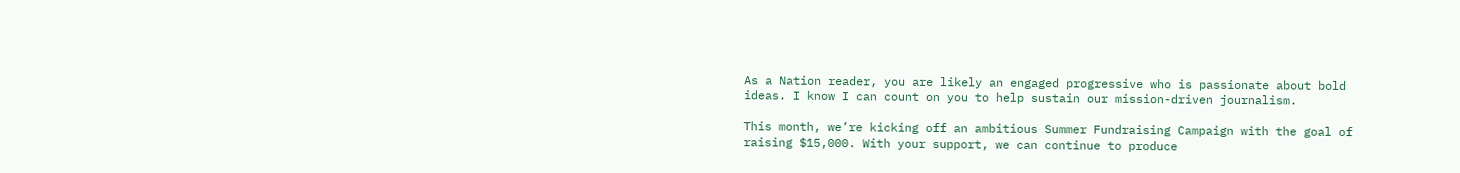As a Nation reader, you are likely an engaged progressive who is passionate about bold ideas. I know I can count on you to help sustain our mission-driven journalism.

This month, we’re kicking off an ambitious Summer Fundraising Campaign with the goal of raising $15,000. With your support, we can continue to produce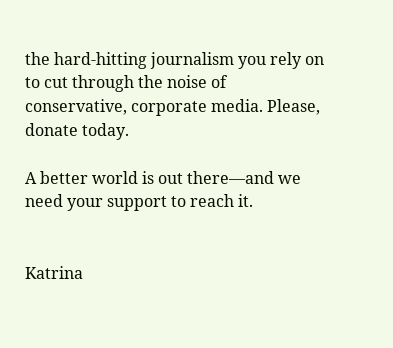the hard-hitting journalism you rely on to cut through the noise of conservative, corporate media. Please, donate today.

A better world is out there—and we need your support to reach it.


Katrina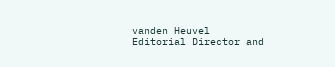vanden Heuvel
Editorial Director and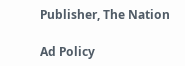Publisher, The Nation

Ad Policy